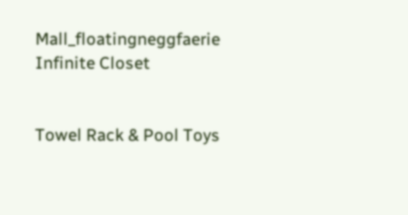Mall_floatingneggfaerie Infinite Closet


Towel Rack & Pool Toys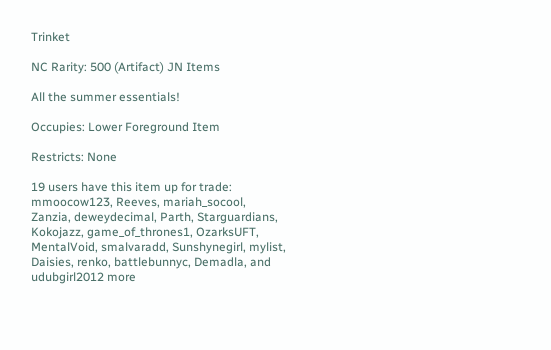Trinket

NC Rarity: 500 (Artifact) JN Items

All the summer essentials!

Occupies: Lower Foreground Item

Restricts: None

19 users have this item up for trade: mmoocow123, Reeves, mariah_socool, Zanzia, deweydecimal, Parth, Starguardians, Kokojazz, game_of_thrones1, OzarksUFT, MentalVoid, smalvaradd, Sunshynegirl, mylist, Daisies, renko, battlebunnyc, Demadla, and udubgirl2012 more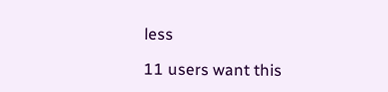less

11 users want this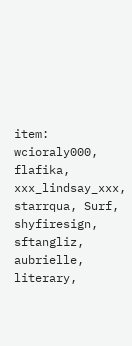item: wcioraly000, flafika, xxx_lindsay_xxx, starrqua, Surf, shyfiresign, sftangliz, aubrielle, literary,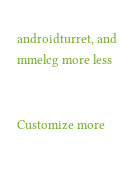androidturret, and mmelcg more less


Customize more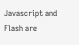Javascript and Flash are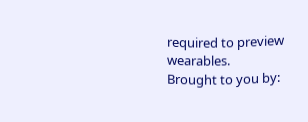required to preview wearables.
Brought to you by: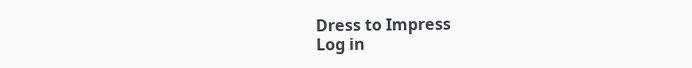Dress to Impress
Log in